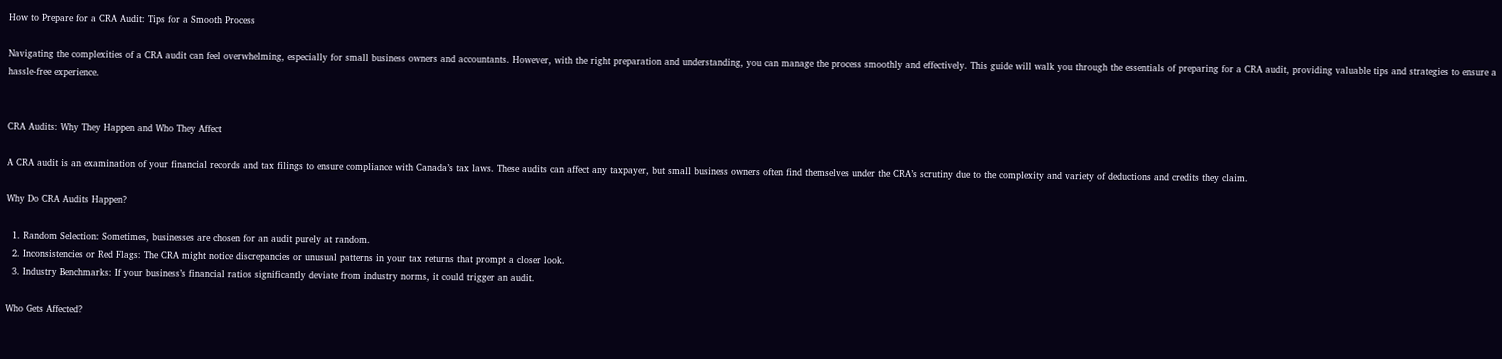How to Prepare for a CRA Audit: Tips for a Smooth Process

Navigating the complexities of a CRA audit can feel overwhelming, especially for small business owners and accountants. However, with the right preparation and understanding, you can manage the process smoothly and effectively. This guide will walk you through the essentials of preparing for a CRA audit, providing valuable tips and strategies to ensure a hassle-free experience.


CRA Audits: Why They Happen and Who They Affect

A CRA audit is an examination of your financial records and tax filings to ensure compliance with Canada’s tax laws. These audits can affect any taxpayer, but small business owners often find themselves under the CRA’s scrutiny due to the complexity and variety of deductions and credits they claim.

Why Do CRA Audits Happen?

  1. Random Selection: Sometimes, businesses are chosen for an audit purely at random.
  2. Inconsistencies or Red Flags: The CRA might notice discrepancies or unusual patterns in your tax returns that prompt a closer look.
  3. Industry Benchmarks: If your business’s financial ratios significantly deviate from industry norms, it could trigger an audit.

Who Gets Affected?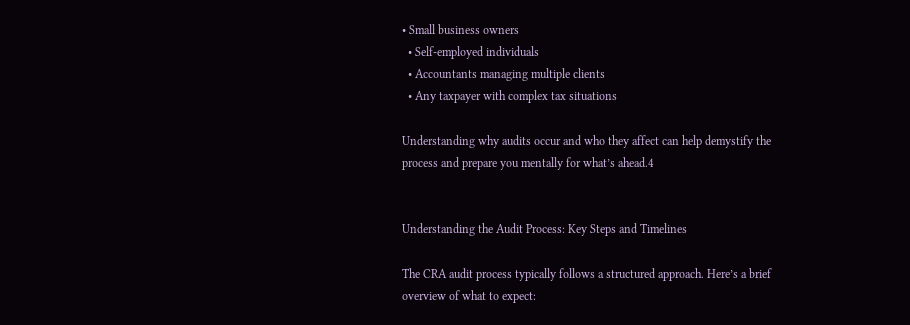• Small business owners
  • Self-employed individuals
  • Accountants managing multiple clients
  • Any taxpayer with complex tax situations

Understanding why audits occur and who they affect can help demystify the process and prepare you mentally for what’s ahead.4


Understanding the Audit Process: Key Steps and Timelines

The CRA audit process typically follows a structured approach. Here’s a brief overview of what to expect: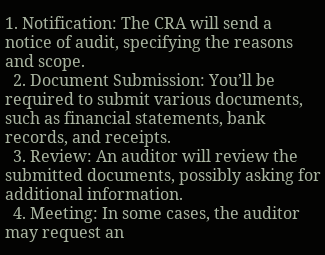1. Notification: The CRA will send a notice of audit, specifying the reasons and scope.
  2. Document Submission: You’ll be required to submit various documents, such as financial statements, bank records, and receipts.
  3. Review: An auditor will review the submitted documents, possibly asking for additional information.
  4. Meeting: In some cases, the auditor may request an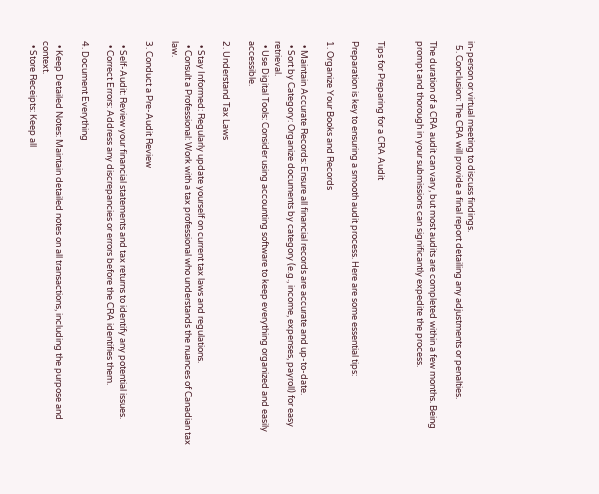in-person or virtual meeting to discuss findings.
  5. Conclusion: The CRA will provide a final report detailing any adjustments or penalties.

The duration of a CRA audit can vary, but most audits are completed within a few months. Being prompt and thorough in your submissions can significantly expedite the process.


Tips for Preparing for a CRA Audit

Preparation is key to ensuring a smooth audit process. Here are some essential tips:

1. Organize Your Books and Records

  • Maintain Accurate Records: Ensure all financial records are accurate and up-to-date.
  • Sort by Category: Organize documents by category (e.g., income, expenses, payroll) for easy retrieval.
  • Use Digital Tools: Consider using accounting software to keep everything organized and easily accessible.

2. Understand Tax Laws

  • Stay Informed: Regularly update yourself on current tax laws and regulations.
  • Consult a Professional: Work with a tax professional who understands the nuances of Canadian tax law.

3. Conduct a Pre-Audit Review

  • Self-Audit: Review your financial statements and tax returns to identify any potential issues.
  • Correct Errors: Address any discrepancies or errors before the CRA identifies them.

4. Document Everything

  • Keep Detailed Notes: Maintain detailed notes on all transactions, including the purpose and context.
  • Store Receipts: Keep all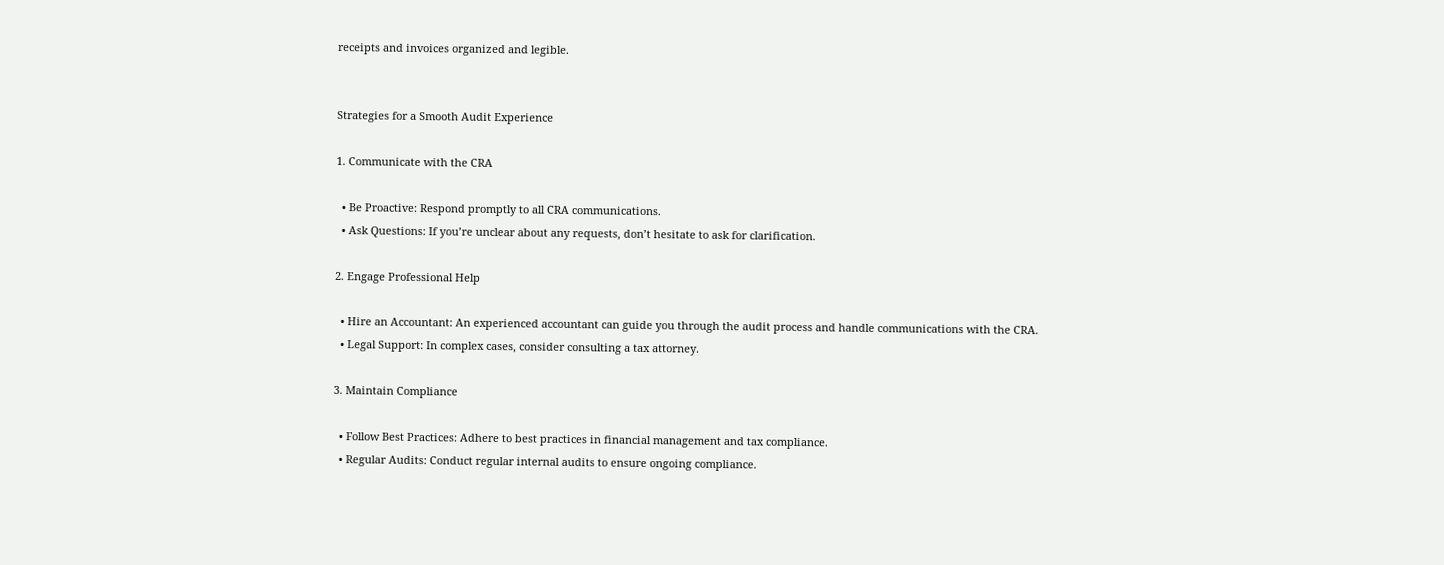receipts and invoices organized and legible.


Strategies for a Smooth Audit Experience

1. Communicate with the CRA

  • Be Proactive: Respond promptly to all CRA communications.
  • Ask Questions: If you’re unclear about any requests, don’t hesitate to ask for clarification.

2. Engage Professional Help

  • Hire an Accountant: An experienced accountant can guide you through the audit process and handle communications with the CRA.
  • Legal Support: In complex cases, consider consulting a tax attorney.

3. Maintain Compliance

  • Follow Best Practices: Adhere to best practices in financial management and tax compliance.
  • Regular Audits: Conduct regular internal audits to ensure ongoing compliance.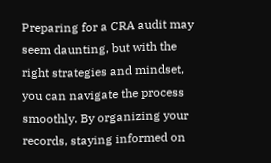Preparing for a CRA audit may seem daunting, but with the right strategies and mindset, you can navigate the process smoothly. By organizing your records, staying informed on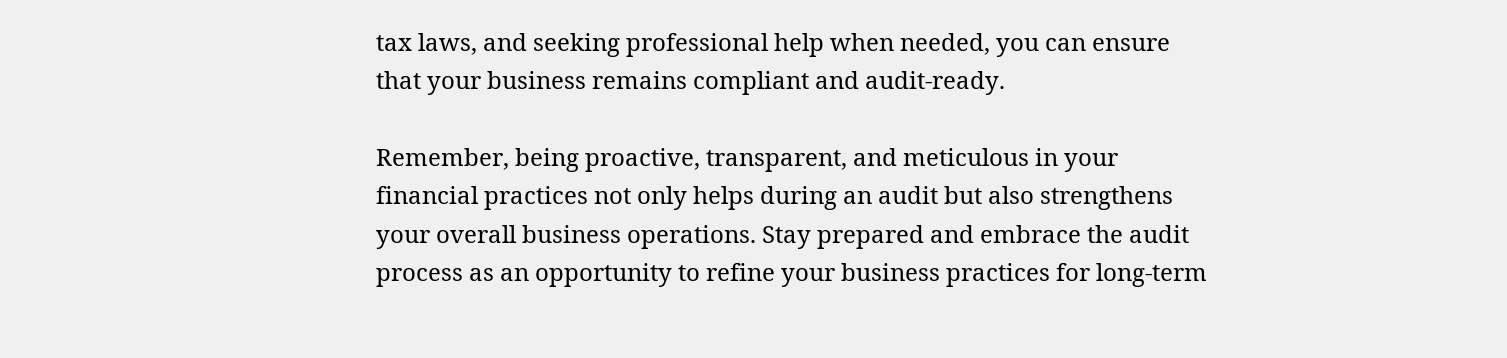tax laws, and seeking professional help when needed, you can ensure that your business remains compliant and audit-ready.

Remember, being proactive, transparent, and meticulous in your financial practices not only helps during an audit but also strengthens your overall business operations. Stay prepared and embrace the audit process as an opportunity to refine your business practices for long-term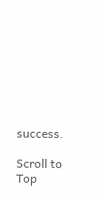success.

Scroll to Top